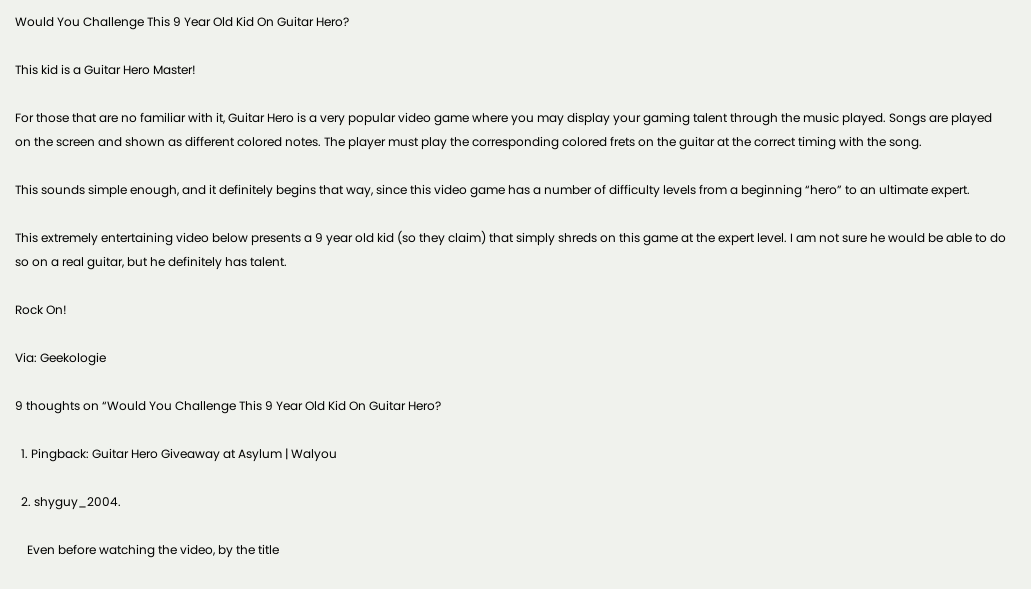Would You Challenge This 9 Year Old Kid On Guitar Hero?

This kid is a Guitar Hero Master!

For those that are no familiar with it, Guitar Hero is a very popular video game where you may display your gaming talent through the music played. Songs are played on the screen and shown as different colored notes. The player must play the corresponding colored frets on the guitar at the correct timing with the song.

This sounds simple enough, and it definitely begins that way, since this video game has a number of difficulty levels from a beginning “hero” to an ultimate expert.

This extremely entertaining video below presents a 9 year old kid (so they claim) that simply shreds on this game at the expert level. I am not sure he would be able to do so on a real guitar, but he definitely has talent.

Rock On!

Via: Geekologie

9 thoughts on “Would You Challenge This 9 Year Old Kid On Guitar Hero?

  1. Pingback: Guitar Hero Giveaway at Asylum | Walyou

  2. shyguy_2004.

    Even before watching the video, by the title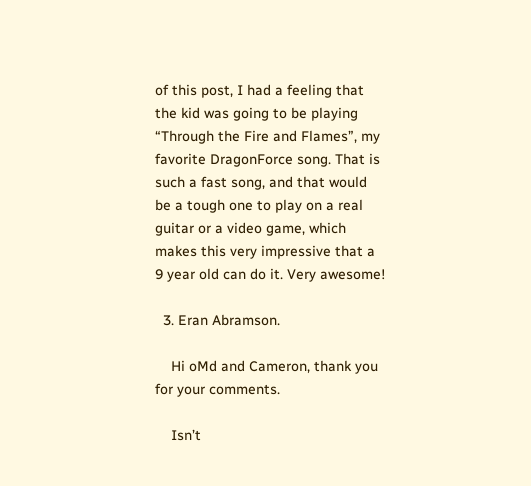of this post, I had a feeling that the kid was going to be playing “Through the Fire and Flames”, my favorite DragonForce song. That is such a fast song, and that would be a tough one to play on a real guitar or a video game, which makes this very impressive that a 9 year old can do it. Very awesome!

  3. Eran Abramson.

    Hi oMd and Cameron, thank you for your comments.

    Isn’t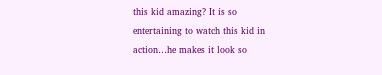this kid amazing? It is so entertaining to watch this kid in action…he makes it look so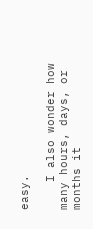easy.

    I also wonder how many hours, days, or months it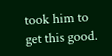took him to get this good.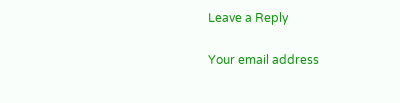Leave a Reply

Your email address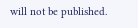will not be published.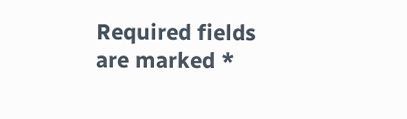Required fields are marked *